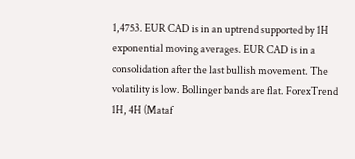1,4753. EUR CAD is in an uptrend supported by 1H exponential moving averages. EUR CAD is in a consolidation after the last bullish movement. The volatility is low. Bollinger bands are flat. ForexTrend 1H, 4H (Mataf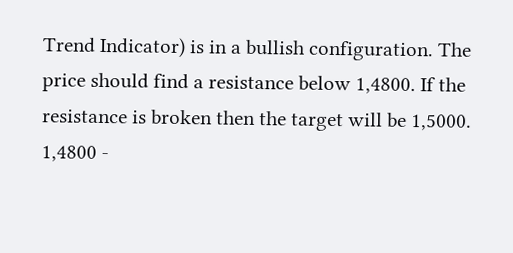Trend Indicator) is in a bullish configuration. The price should find a resistance below 1,4800. If the resistance is broken then the target will be 1,5000.
1,4800 -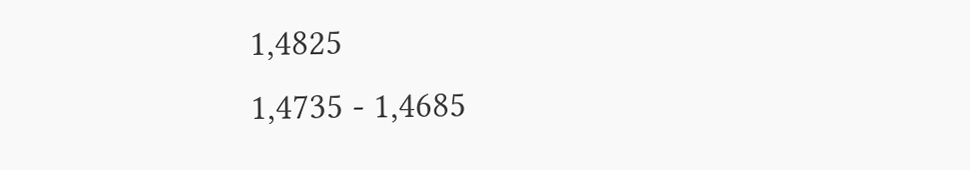1,4825
1,4735 - 1,4685